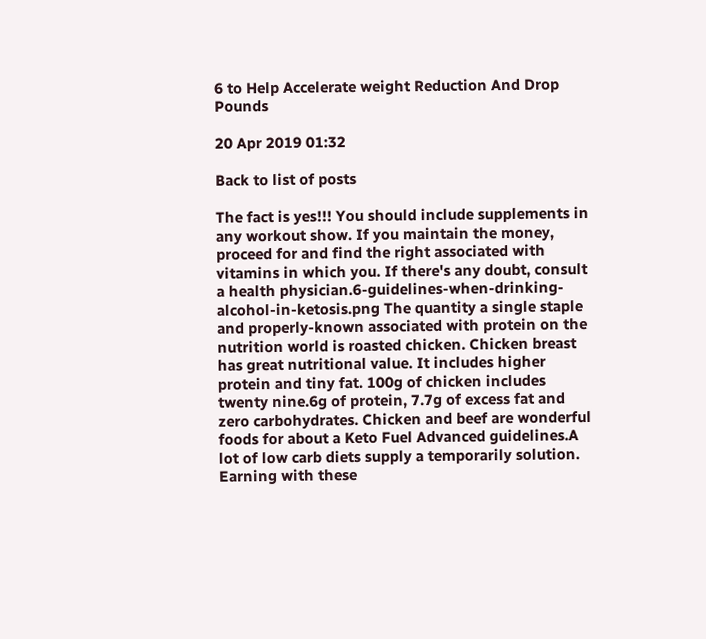6 to Help Accelerate weight Reduction And Drop Pounds

20 Apr 2019 01:32

Back to list of posts

The fact is yes!!! You should include supplements in any workout show. If you maintain the money, proceed for and find the right associated with vitamins in which you. If there's any doubt, consult a health physician.6-guidelines-when-drinking-alcohol-in-ketosis.png The quantity a single staple and properly-known associated with protein on the nutrition world is roasted chicken. Chicken breast has great nutritional value. It includes higher protein and tiny fat. 100g of chicken includes twenty nine.6g of protein, 7.7g of excess fat and zero carbohydrates. Chicken and beef are wonderful foods for about a Keto Fuel Advanced guidelines.A lot of low carb diets supply a temporarily solution. Earning with these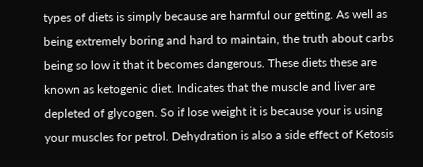types of diets is simply because are harmful our getting. As well as being extremely boring and hard to maintain, the truth about carbs being so low it that it becomes dangerous. These diets these are known as ketogenic diet. Indicates that the muscle and liver are depleted of glycogen. So if lose weight it is because your is using your muscles for petrol. Dehydration is also a side effect of Ketosis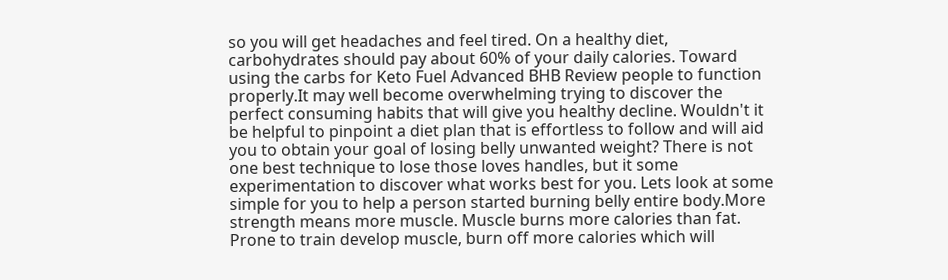so you will get headaches and feel tired. On a healthy diet, carbohydrates should pay about 60% of your daily calories. Toward using the carbs for Keto Fuel Advanced BHB Review people to function properly.It may well become overwhelming trying to discover the perfect consuming habits that will give you healthy decline. Wouldn't it be helpful to pinpoint a diet plan that is effortless to follow and will aid you to obtain your goal of losing belly unwanted weight? There is not one best technique to lose those loves handles, but it some experimentation to discover what works best for you. Lets look at some simple for you to help a person started burning belly entire body.More strength means more muscle. Muscle burns more calories than fat. Prone to train develop muscle, burn off more calories which will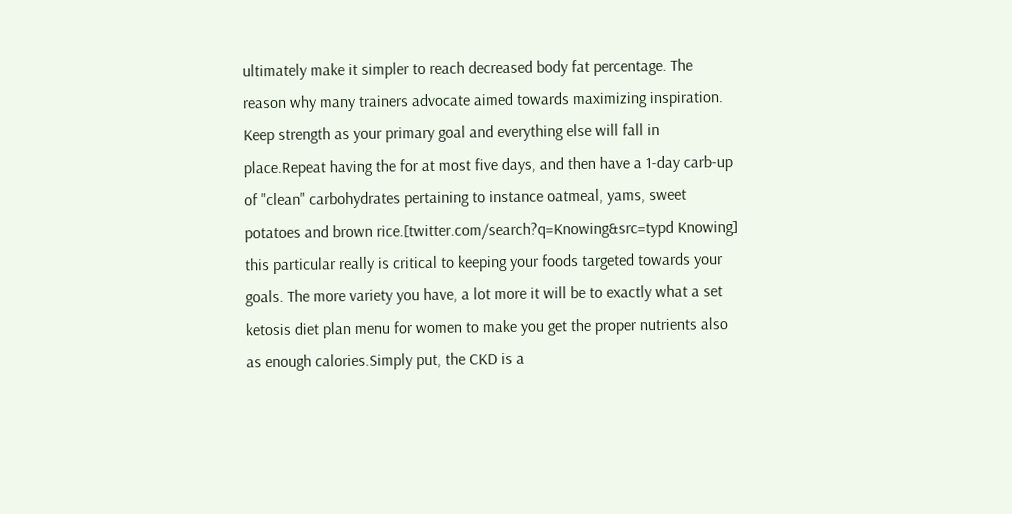ultimately make it simpler to reach decreased body fat percentage. The reason why many trainers advocate aimed towards maximizing inspiration. Keep strength as your primary goal and everything else will fall in place.Repeat having the for at most five days, and then have a 1-day carb-up of "clean" carbohydrates pertaining to instance oatmeal, yams, sweet potatoes and brown rice.[twitter.com/search?q=Knowing&src=typd Knowing] this particular really is critical to keeping your foods targeted towards your goals. The more variety you have, a lot more it will be to exactly what a set ketosis diet plan menu for women to make you get the proper nutrients also as enough calories.Simply put, the CKD is a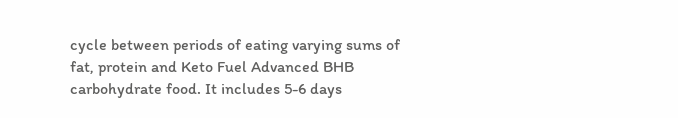cycle between periods of eating varying sums of fat, protein and Keto Fuel Advanced BHB carbohydrate food. It includes 5-6 days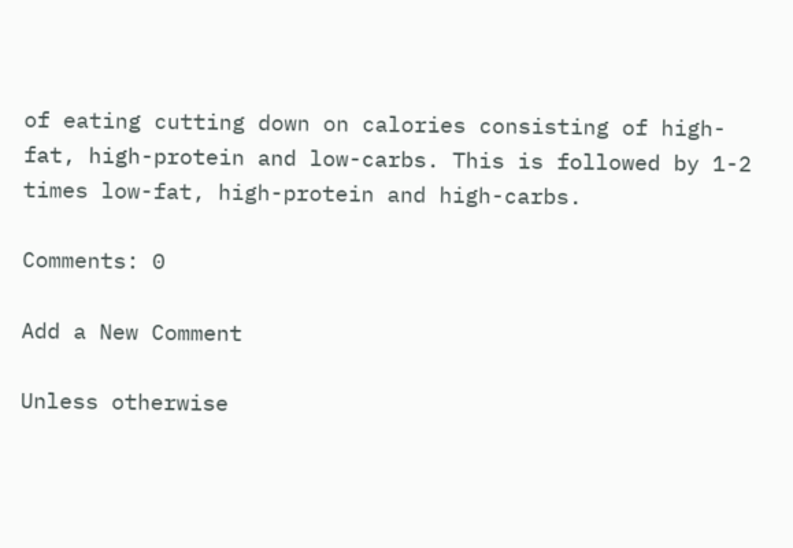of eating cutting down on calories consisting of high-fat, high-protein and low-carbs. This is followed by 1-2 times low-fat, high-protein and high-carbs.

Comments: 0

Add a New Comment

Unless otherwise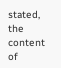stated, the content of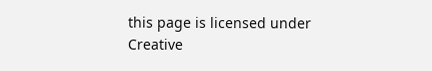this page is licensed under Creative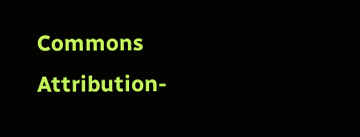Commons Attribution-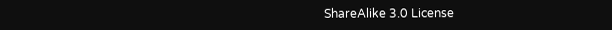ShareAlike 3.0 License